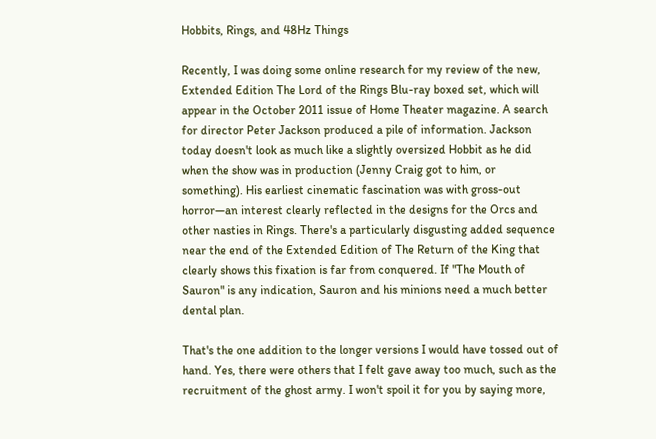Hobbits, Rings, and 48Hz Things

Recently, I was doing some online research for my review of the new, Extended Edition The Lord of the Rings Blu-ray boxed set, which will appear in the October 2011 issue of Home Theater magazine. A search for director Peter Jackson produced a pile of information. Jackson today doesn't look as much like a slightly oversized Hobbit as he did when the show was in production (Jenny Craig got to him, or something). His earliest cinematic fascination was with gross-out horror—an interest clearly reflected in the designs for the Orcs and other nasties in Rings. There's a particularly disgusting added sequence near the end of the Extended Edition of The Return of the King that clearly shows this fixation is far from conquered. If "The Mouth of Sauron" is any indication, Sauron and his minions need a much better dental plan.

That's the one addition to the longer versions I would have tossed out of hand. Yes, there were others that I felt gave away too much, such as the recruitment of the ghost army. I won't spoil it for you by saying more,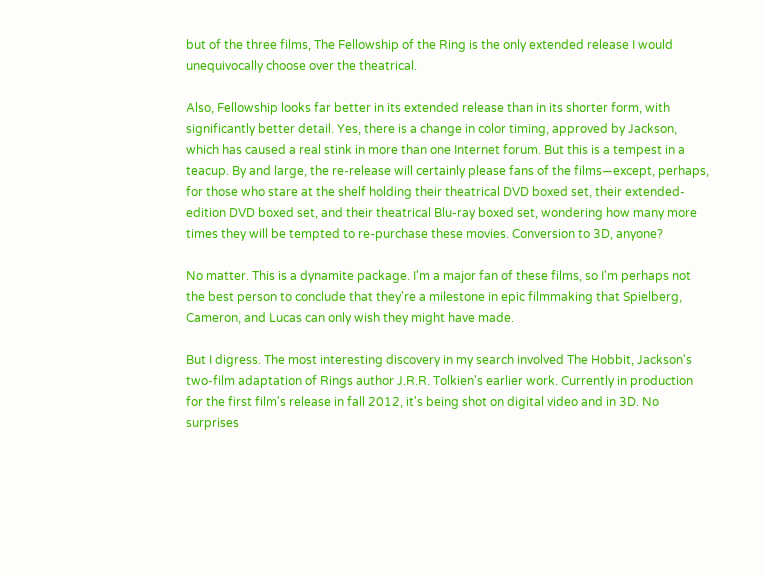but of the three films, The Fellowship of the Ring is the only extended release I would unequivocally choose over the theatrical.

Also, Fellowship looks far better in its extended release than in its shorter form, with significantly better detail. Yes, there is a change in color timing, approved by Jackson, which has caused a real stink in more than one Internet forum. But this is a tempest in a teacup. By and large, the re-release will certainly please fans of the films—except, perhaps, for those who stare at the shelf holding their theatrical DVD boxed set, their extended-edition DVD boxed set, and their theatrical Blu-ray boxed set, wondering how many more times they will be tempted to re-purchase these movies. Conversion to 3D, anyone?

No matter. This is a dynamite package. I'm a major fan of these films, so I'm perhaps not the best person to conclude that they're a milestone in epic filmmaking that Spielberg, Cameron, and Lucas can only wish they might have made.

But I digress. The most interesting discovery in my search involved The Hobbit, Jackson's two-film adaptation of Rings author J.R.R. Tolkien's earlier work. Currently in production for the first film's release in fall 2012, it's being shot on digital video and in 3D. No surprises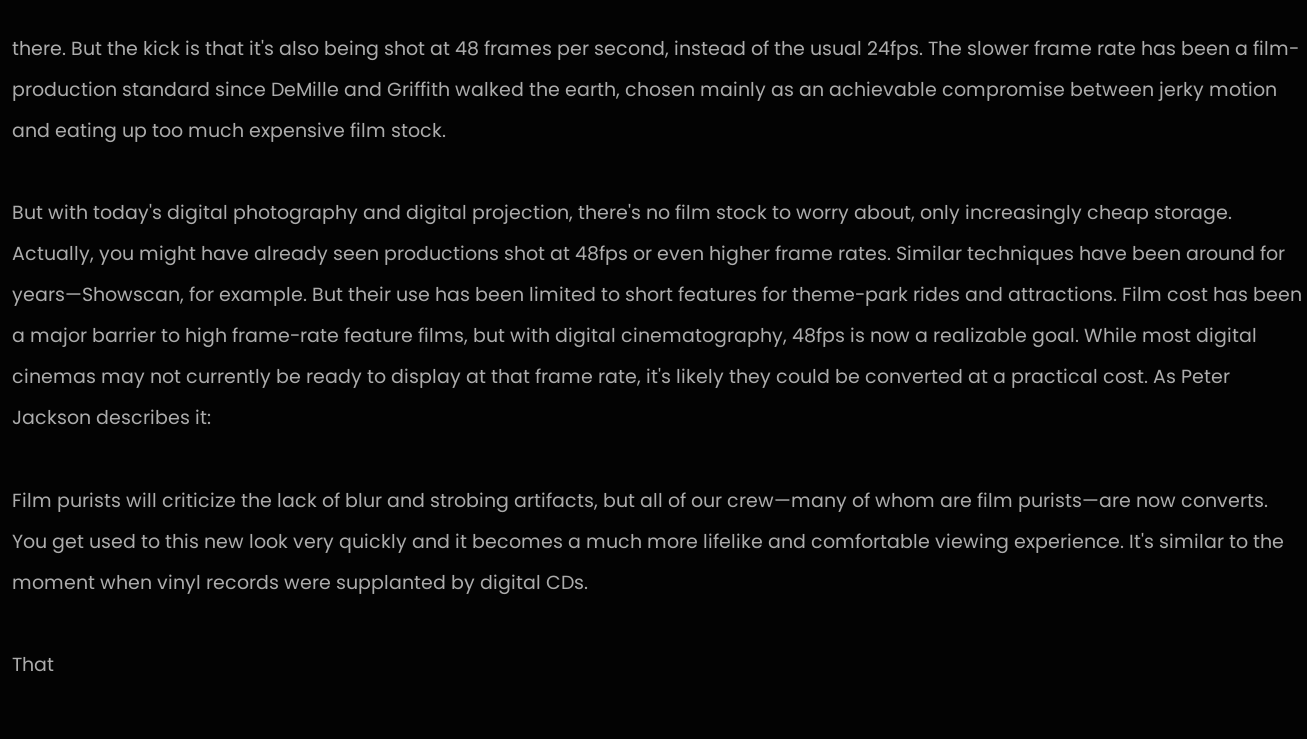there. But the kick is that it's also being shot at 48 frames per second, instead of the usual 24fps. The slower frame rate has been a film-production standard since DeMille and Griffith walked the earth, chosen mainly as an achievable compromise between jerky motion and eating up too much expensive film stock.

But with today's digital photography and digital projection, there's no film stock to worry about, only increasingly cheap storage. Actually, you might have already seen productions shot at 48fps or even higher frame rates. Similar techniques have been around for years—Showscan, for example. But their use has been limited to short features for theme-park rides and attractions. Film cost has been a major barrier to high frame-rate feature films, but with digital cinematography, 48fps is now a realizable goal. While most digital cinemas may not currently be ready to display at that frame rate, it's likely they could be converted at a practical cost. As Peter Jackson describes it:

Film purists will criticize the lack of blur and strobing artifacts, but all of our crew—many of whom are film purists—are now converts. You get used to this new look very quickly and it becomes a much more lifelike and comfortable viewing experience. It's similar to the moment when vinyl records were supplanted by digital CDs.

That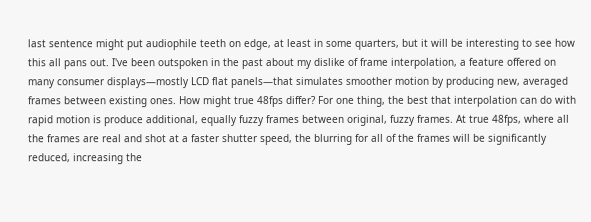last sentence might put audiophile teeth on edge, at least in some quarters, but it will be interesting to see how this all pans out. I've been outspoken in the past about my dislike of frame interpolation, a feature offered on many consumer displays—mostly LCD flat panels—that simulates smoother motion by producing new, averaged frames between existing ones. How might true 48fps differ? For one thing, the best that interpolation can do with rapid motion is produce additional, equally fuzzy frames between original, fuzzy frames. At true 48fps, where all the frames are real and shot at a faster shutter speed, the blurring for all of the frames will be significantly reduced, increasing the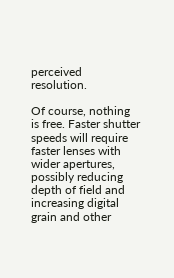perceived resolution.

Of course, nothing is free. Faster shutter speeds will require faster lenses with wider apertures, possibly reducing depth of field and increasing digital grain and other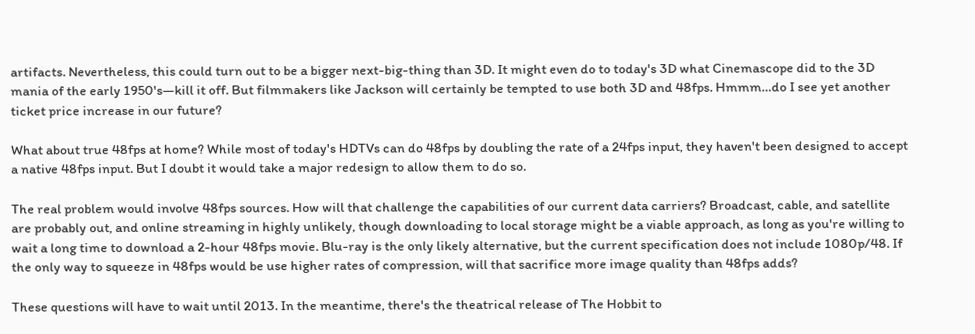artifacts. Nevertheless, this could turn out to be a bigger next-big-thing than 3D. It might even do to today's 3D what Cinemascope did to the 3D mania of the early 1950's—kill it off. But filmmakers like Jackson will certainly be tempted to use both 3D and 48fps. Hmmm…do I see yet another ticket price increase in our future?

What about true 48fps at home? While most of today's HDTVs can do 48fps by doubling the rate of a 24fps input, they haven't been designed to accept a native 48fps input. But I doubt it would take a major redesign to allow them to do so.

The real problem would involve 48fps sources. How will that challenge the capabilities of our current data carriers? Broadcast, cable, and satellite are probably out, and online streaming in highly unlikely, though downloading to local storage might be a viable approach, as long as you're willing to wait a long time to download a 2-hour 48fps movie. Blu-ray is the only likely alternative, but the current specification does not include 1080p/48. If the only way to squeeze in 48fps would be use higher rates of compression, will that sacrifice more image quality than 48fps adds?

These questions will have to wait until 2013. In the meantime, there's the theatrical release of The Hobbit to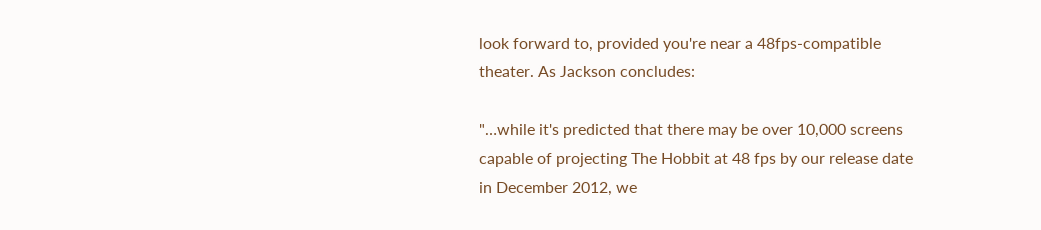look forward to, provided you're near a 48fps-compatible theater. As Jackson concludes:

"…while it's predicted that there may be over 10,000 screens capable of projecting The Hobbit at 48 fps by our release date in December 2012, we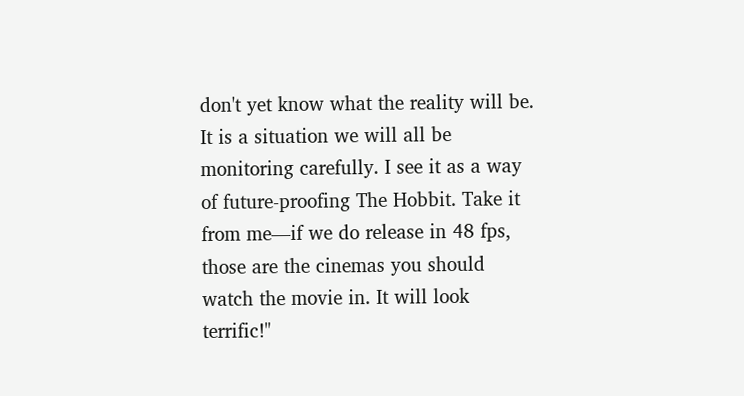don't yet know what the reality will be. It is a situation we will all be monitoring carefully. I see it as a way of future-proofing The Hobbit. Take it from me—if we do release in 48 fps, those are the cinemas you should watch the movie in. It will look terrific!"